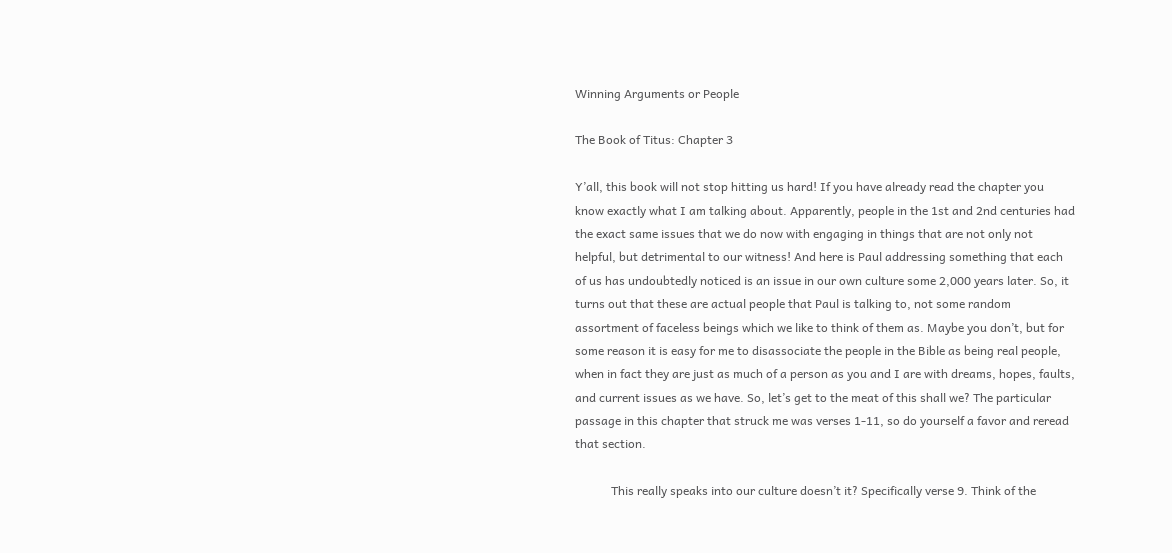Winning Arguments or People

The Book of Titus: Chapter 3

Y’all, this book will not stop hitting us hard! If you have already read the chapter you know exactly what I am talking about. Apparently, people in the 1st and 2nd centuries had the exact same issues that we do now with engaging in things that are not only not helpful, but detrimental to our witness! And here is Paul addressing something that each of us has undoubtedly noticed is an issue in our own culture some 2,000 years later. So, it turns out that these are actual people that Paul is talking to, not some random assortment of faceless beings which we like to think of them as. Maybe you don’t, but for some reason it is easy for me to disassociate the people in the Bible as being real people, when in fact they are just as much of a person as you and I are with dreams, hopes, faults, and current issues as we have. So, let’s get to the meat of this shall we? The particular passage in this chapter that struck me was verses 1-11, so do yourself a favor and reread that section.

            This really speaks into our culture doesn’t it? Specifically verse 9. Think of the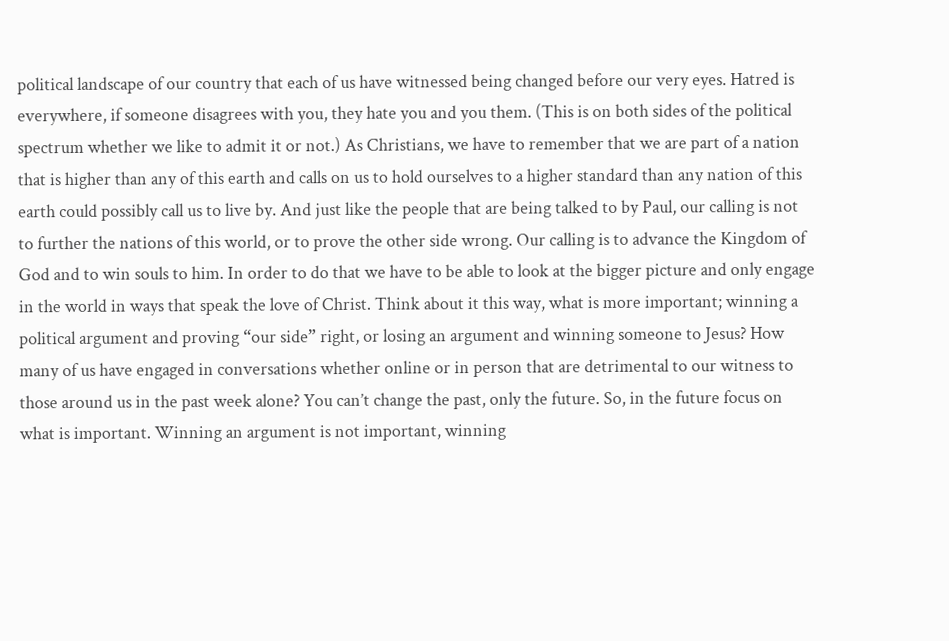political landscape of our country that each of us have witnessed being changed before our very eyes. Hatred is everywhere, if someone disagrees with you, they hate you and you them. (This is on both sides of the political spectrum whether we like to admit it or not.) As Christians, we have to remember that we are part of a nation that is higher than any of this earth and calls on us to hold ourselves to a higher standard than any nation of this earth could possibly call us to live by. And just like the people that are being talked to by Paul, our calling is not to further the nations of this world, or to prove the other side wrong. Our calling is to advance the Kingdom of God and to win souls to him. In order to do that we have to be able to look at the bigger picture and only engage in the world in ways that speak the love of Christ. Think about it this way, what is more important; winning a political argument and proving “our side” right, or losing an argument and winning someone to Jesus? How many of us have engaged in conversations whether online or in person that are detrimental to our witness to those around us in the past week alone? You can’t change the past, only the future. So, in the future focus on what is important. Winning an argument is not important, winning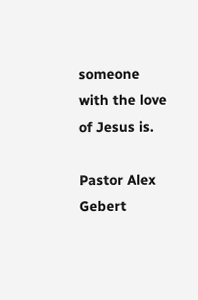someone with the love of Jesus is.

Pastor Alex Gebert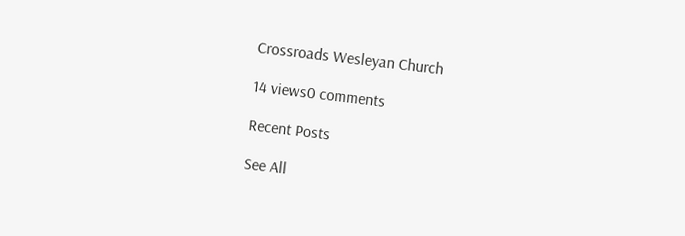Crossroads Wesleyan Church

14 views0 comments

Recent Posts

See All